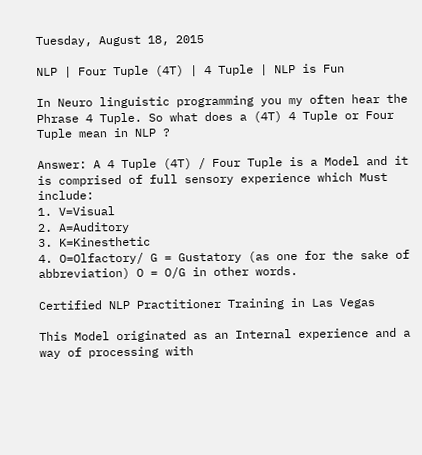Tuesday, August 18, 2015

NLP | Four Tuple (4T) | 4 Tuple | NLP is Fun

In Neuro linguistic programming you my often hear the Phrase 4 Tuple. So what does a (4T) 4 Tuple or Four Tuple mean in NLP ?

Answer: A 4 Tuple (4T) / Four Tuple is a Model and it is comprised of full sensory experience which Must include:
1. V=Visual
2. A=Auditory
3. K=Kinesthetic
4. O=Olfactory/ G = Gustatory (as one for the sake of abbreviation) O = O/G in other words.

Certified NLP Practitioner Training in Las Vegas

This Model originated as an Internal experience and a way of processing with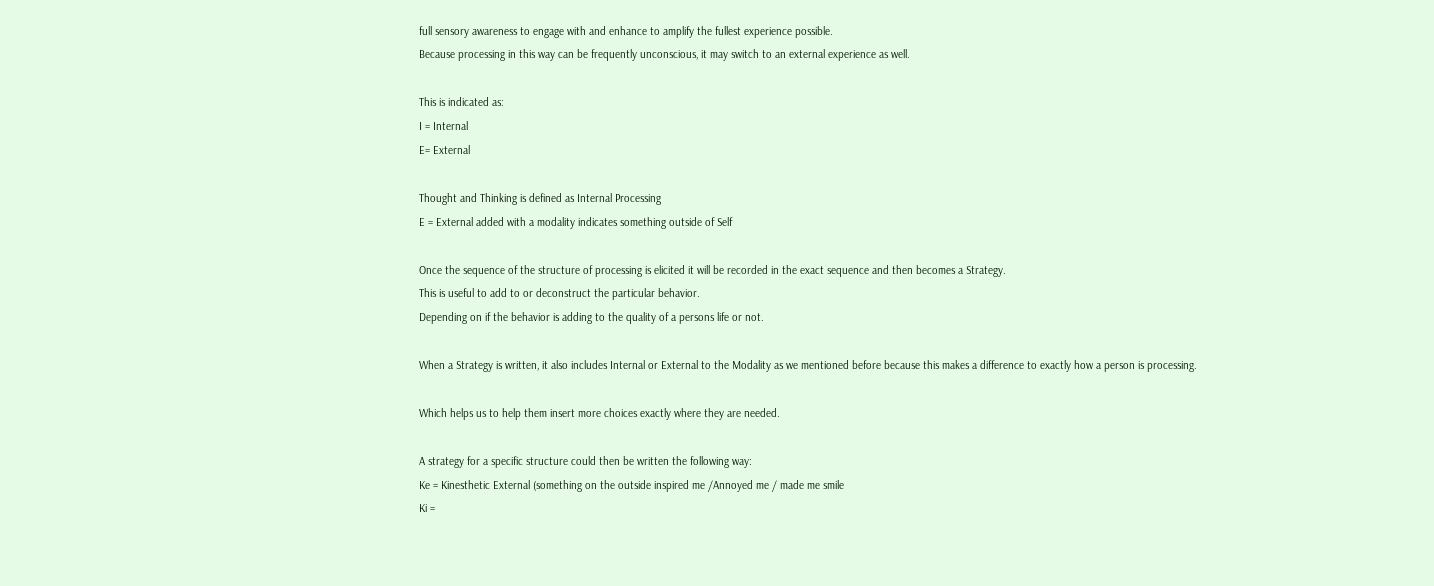full sensory awareness to engage with and enhance to amplify the fullest experience possible.
Because processing in this way can be frequently unconscious, it may switch to an external experience as well.

This is indicated as:
I = Internal
E= External

Thought and Thinking is defined as Internal Processing
E = External added with a modality indicates something outside of Self

Once the sequence of the structure of processing is elicited it will be recorded in the exact sequence and then becomes a Strategy.
This is useful to add to or deconstruct the particular behavior.
Depending on if the behavior is adding to the quality of a persons life or not.

When a Strategy is written, it also includes Internal or External to the Modality as we mentioned before because this makes a difference to exactly how a person is processing.

Which helps us to help them insert more choices exactly where they are needed.

A strategy for a specific structure could then be written the following way:
Ke = Kinesthetic External (something on the outside inspired me /Annoyed me / made me smile
Ki =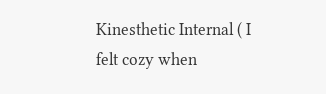Kinesthetic Internal ( I felt cozy when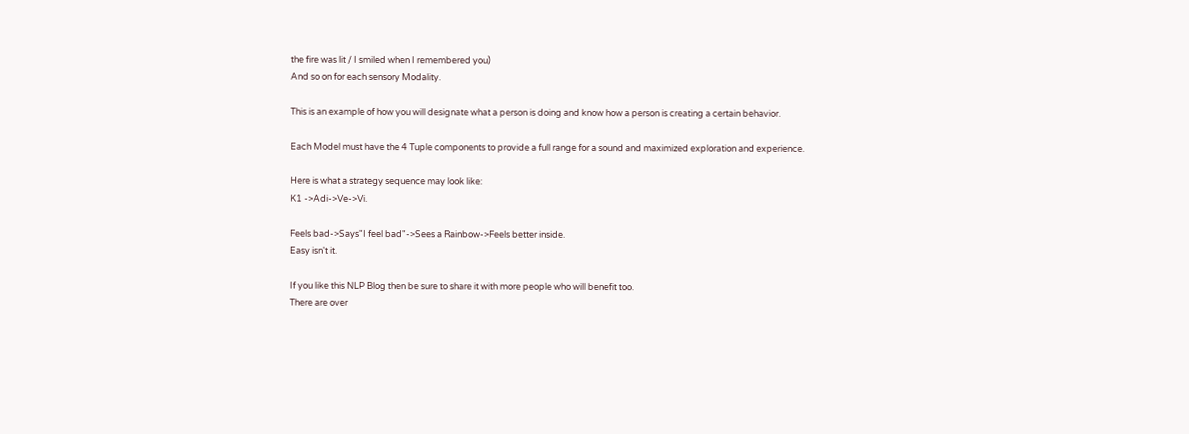the fire was lit / I smiled when I remembered you)
And so on for each sensory Modality.

This is an example of how you will designate what a person is doing and know how a person is creating a certain behavior.

Each Model must have the 4 Tuple components to provide a full range for a sound and maximized exploration and experience.

Here is what a strategy sequence may look like:
K1 ->Adi->Ve->Vi.

Feels bad->Says"I feel bad"->Sees a Rainbow->Feels better inside.
Easy isn't it.

If you like this NLP Blog then be sure to share it with more people who will benefit too.
There are over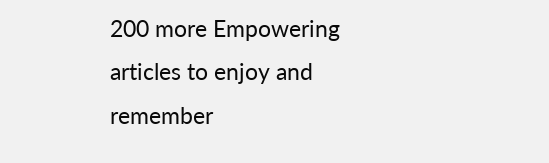200 more Empowering articles to enjoy and remember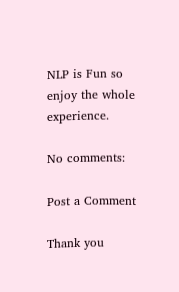NLP is Fun so enjoy the whole experience.

No comments:

Post a Comment

Thank you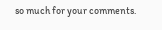so much for your comments.